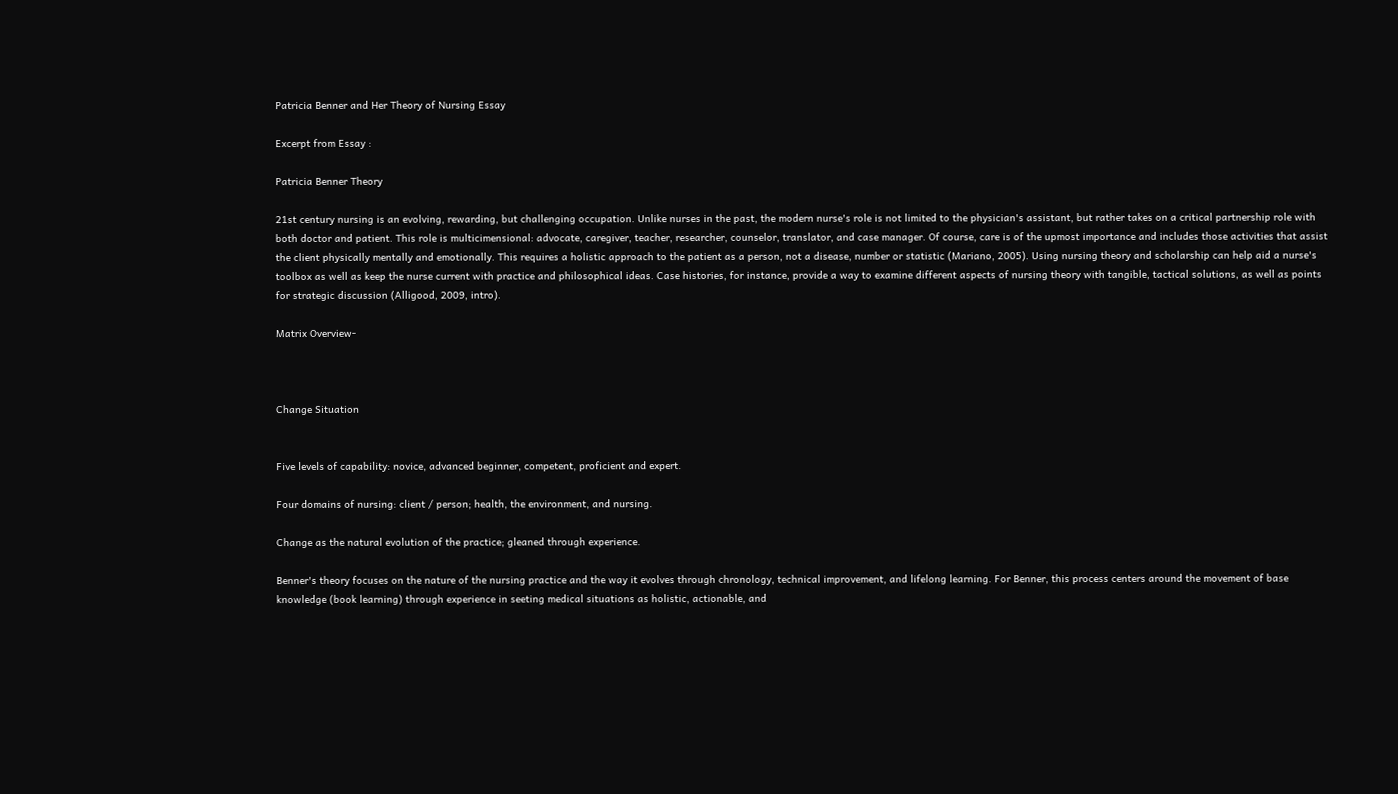Patricia Benner and Her Theory of Nursing Essay

Excerpt from Essay :

Patricia Benner Theory

21st century nursing is an evolving, rewarding, but challenging occupation. Unlike nurses in the past, the modern nurse's role is not limited to the physician's assistant, but rather takes on a critical partnership role with both doctor and patient. This role is multicimensional: advocate, caregiver, teacher, researcher, counselor, translator, and case manager. Of course, care is of the upmost importance and includes those activities that assist the client physically mentally and emotionally. This requires a holistic approach to the patient as a person, not a disease, number or statistic (Mariano, 2005). Using nursing theory and scholarship can help aid a nurse's toolbox as well as keep the nurse current with practice and philosophical ideas. Case histories, for instance, provide a way to examine different aspects of nursing theory with tangible, tactical solutions, as well as points for strategic discussion (Alligood, 2009, intro).

Matrix Overview-



Change Situation


Five levels of capability: novice, advanced beginner, competent, proficient and expert.

Four domains of nursing: client / person; health, the environment, and nursing.

Change as the natural evolution of the practice; gleaned through experience.

Benner's theory focuses on the nature of the nursing practice and the way it evolves through chronology, technical improvement, and lifelong learning. For Benner, this process centers around the movement of base knowledge (book learning) through experience in seeting medical situations as holistic, actionable, and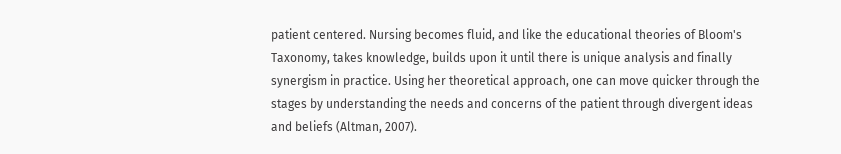patient centered. Nursing becomes fluid, and like the educational theories of Bloom's Taxonomy, takes knowledge, builds upon it until there is unique analysis and finally synergism in practice. Using her theoretical approach, one can move quicker through the stages by understanding the needs and concerns of the patient through divergent ideas and beliefs (Altman, 2007).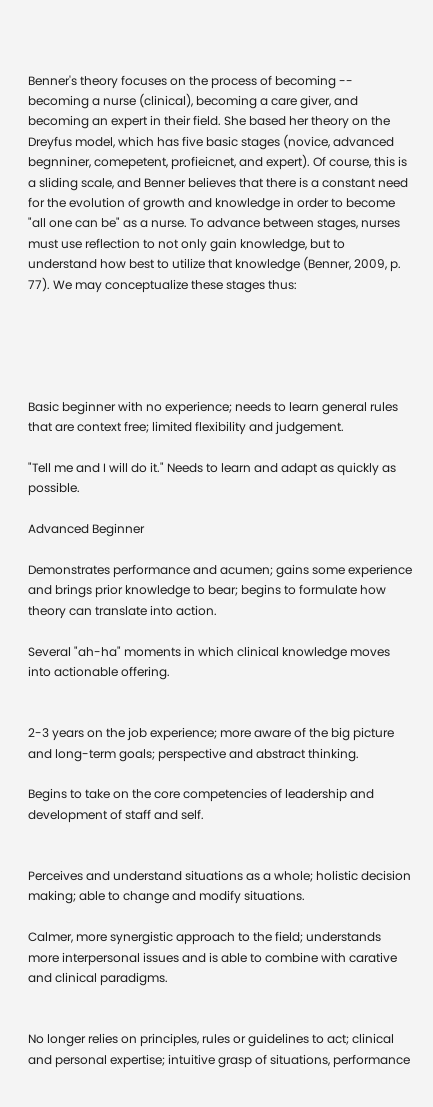Benner's theory focuses on the process of becoming -- becoming a nurse (clinical), becoming a care giver, and becoming an expert in their field. She based her theory on the Dreyfus model, which has five basic stages (novice, advanced begnniner, comepetent, profieicnet, and expert). Of course, this is a sliding scale, and Benner believes that there is a constant need for the evolution of growth and knowledge in order to become "all one can be" as a nurse. To advance between stages, nurses must use reflection to not only gain knowledge, but to understand how best to utilize that knowledge (Benner, 2009, p. 77). We may conceptualize these stages thus:





Basic beginner with no experience; needs to learn general rules that are context free; limited flexibility and judgement.

"Tell me and I will do it." Needs to learn and adapt as quickly as possible.

Advanced Beginner

Demonstrates performance and acumen; gains some experience and brings prior knowledge to bear; begins to formulate how theory can translate into action.

Several "ah-ha" moments in which clinical knowledge moves into actionable offering.


2-3 years on the job experience; more aware of the big picture and long-term goals; perspective and abstract thinking.

Begins to take on the core competencies of leadership and development of staff and self.


Perceives and understand situations as a whole; holistic decision making; able to change and modify situations.

Calmer, more synergistic approach to the field; understands more interpersonal issues and is able to combine with carative and clinical paradigms.


No longer relies on principles, rules or guidelines to act; clinical and personal expertise; intuitive grasp of situations, performance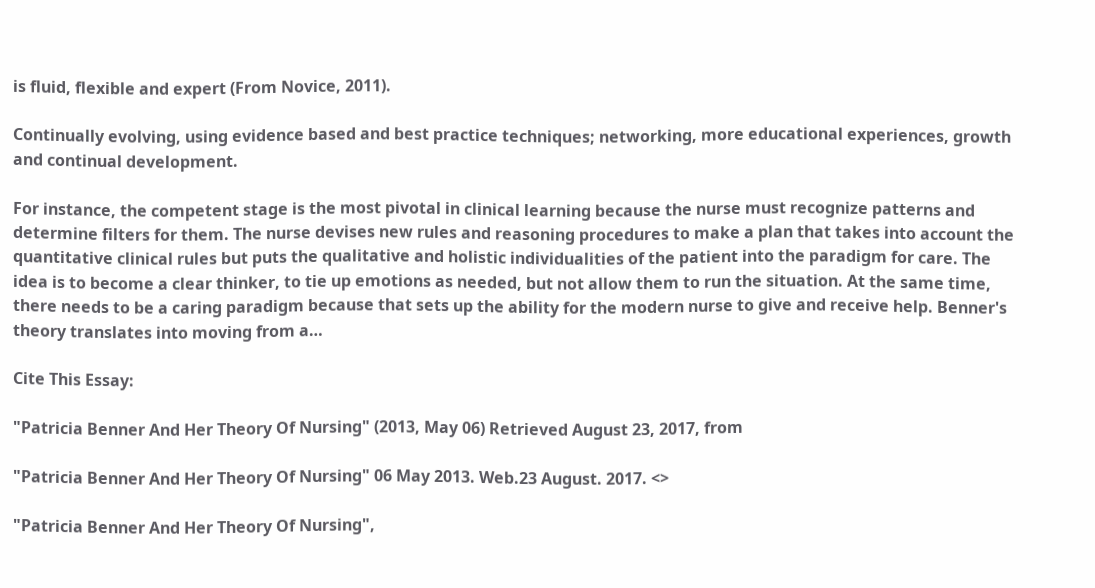is fluid, flexible and expert (From Novice, 2011).

Continually evolving, using evidence based and best practice techniques; networking, more educational experiences, growth and continual development.

For instance, the competent stage is the most pivotal in clinical learning because the nurse must recognize patterns and determine filters for them. The nurse devises new rules and reasoning procedures to make a plan that takes into account the quantitative clinical rules but puts the qualitative and holistic individualities of the patient into the paradigm for care. The idea is to become a clear thinker, to tie up emotions as needed, but not allow them to run the situation. At the same time, there needs to be a caring paradigm because that sets up the ability for the modern nurse to give and receive help. Benner's theory translates into moving from a…

Cite This Essay:

"Patricia Benner And Her Theory Of Nursing" (2013, May 06) Retrieved August 23, 2017, from

"Patricia Benner And Her Theory Of Nursing" 06 May 2013. Web.23 August. 2017. <>

"Patricia Benner And Her Theory Of Nursing",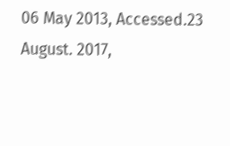06 May 2013, Accessed.23 August. 2017,